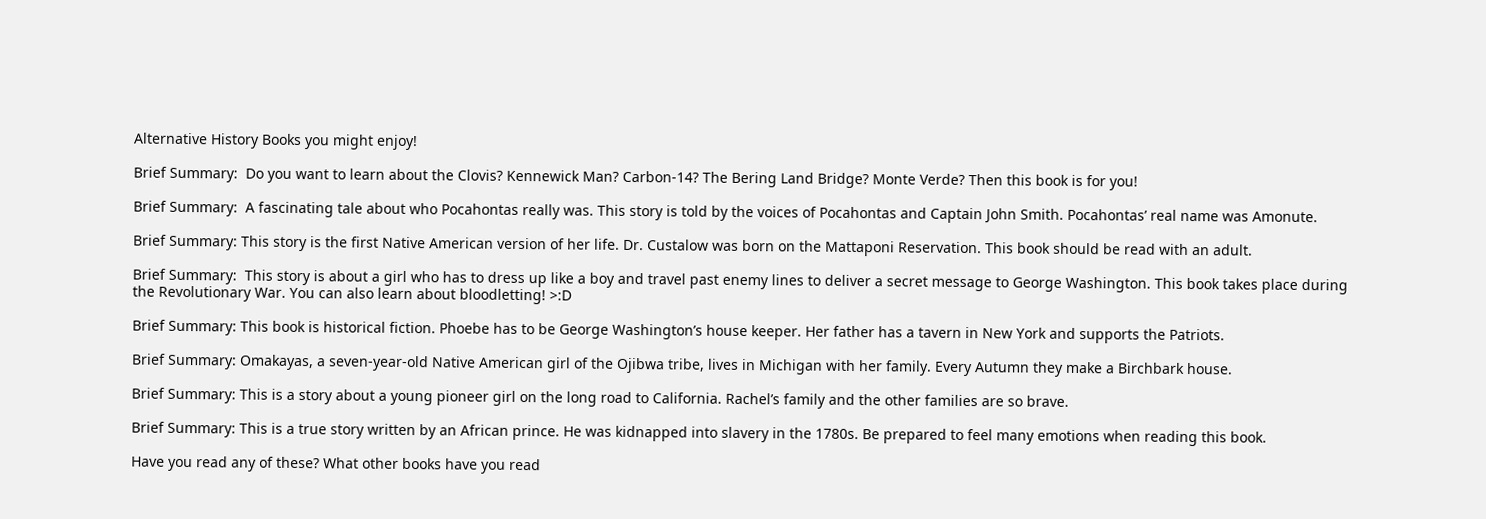Alternative History Books you might enjoy!

Brief Summary:  Do you want to learn about the Clovis? Kennewick Man? Carbon-14? The Bering Land Bridge? Monte Verde? Then this book is for you!

Brief Summary:  A fascinating tale about who Pocahontas really was. This story is told by the voices of Pocahontas and Captain John Smith. Pocahontas’ real name was Amonute.

Brief Summary: This story is the first Native American version of her life. Dr. Custalow was born on the Mattaponi Reservation. This book should be read with an adult.

Brief Summary:  This story is about a girl who has to dress up like a boy and travel past enemy lines to deliver a secret message to George Washington. This book takes place during the Revolutionary War. You can also learn about bloodletting! >:D

Brief Summary: This book is historical fiction. Phoebe has to be George Washington’s house keeper. Her father has a tavern in New York and supports the Patriots.

Brief Summary: Omakayas, a seven-year-old Native American girl of the Ojibwa tribe, lives in Michigan with her family. Every Autumn they make a Birchbark house.

Brief Summary: This is a story about a young pioneer girl on the long road to California. Rachel’s family and the other families are so brave.

Brief Summary: This is a true story written by an African prince. He was kidnapped into slavery in the 1780s. Be prepared to feel many emotions when reading this book.

Have you read any of these? What other books have you read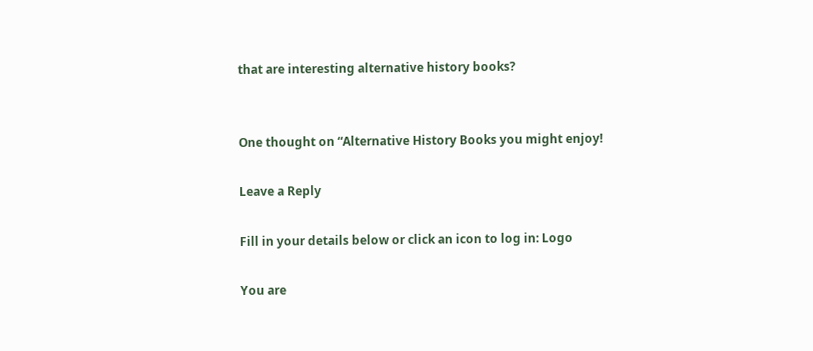that are interesting alternative history books?


One thought on “Alternative History Books you might enjoy!

Leave a Reply

Fill in your details below or click an icon to log in: Logo

You are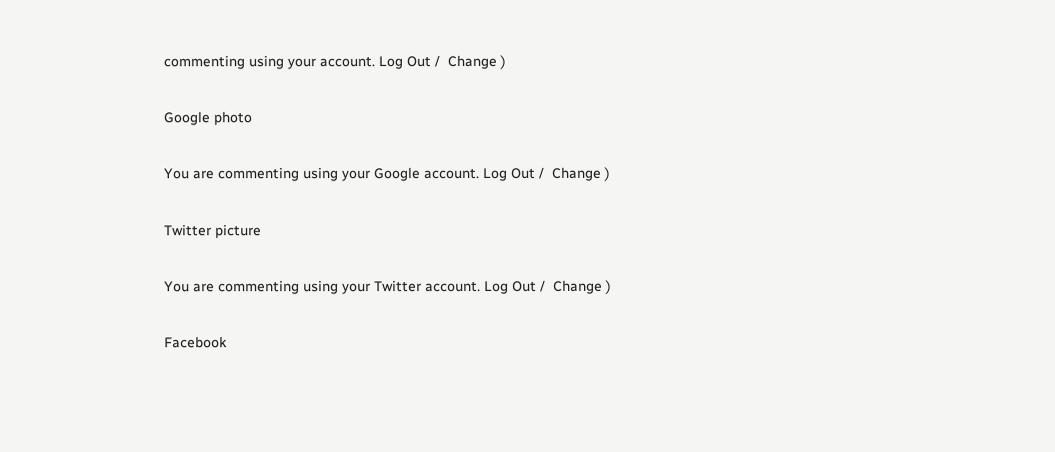commenting using your account. Log Out /  Change )

Google photo

You are commenting using your Google account. Log Out /  Change )

Twitter picture

You are commenting using your Twitter account. Log Out /  Change )

Facebook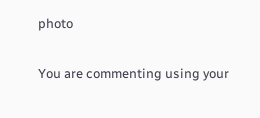photo

You are commenting using your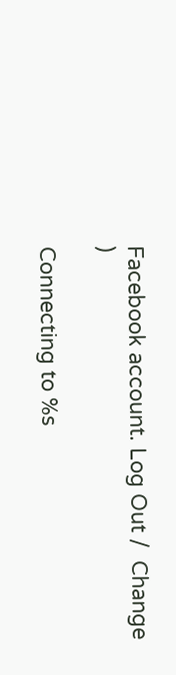Facebook account. Log Out /  Change )

Connecting to %s